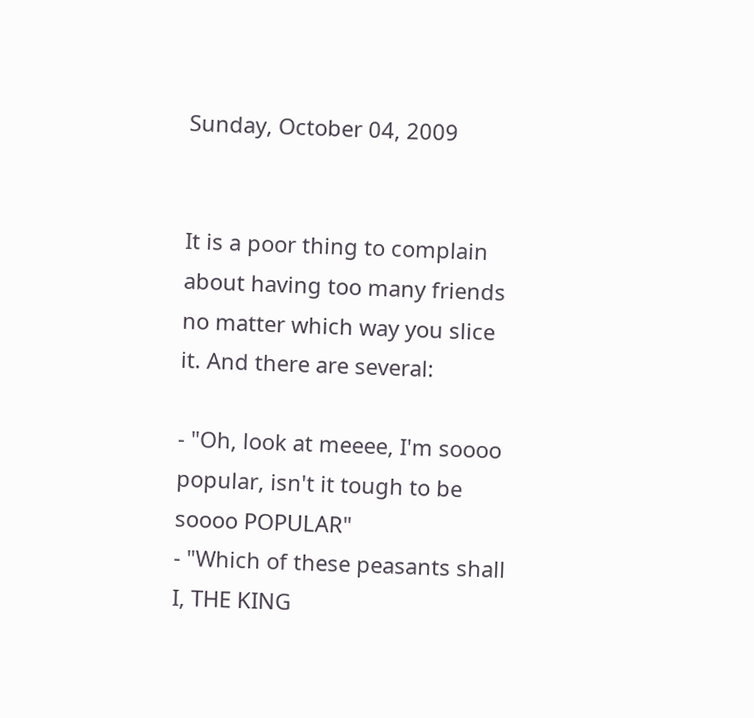Sunday, October 04, 2009


It is a poor thing to complain about having too many friends no matter which way you slice it. And there are several:

- "Oh, look at meeee, I'm soooo popular, isn't it tough to be soooo POPULAR"
- "Which of these peasants shall I, THE KING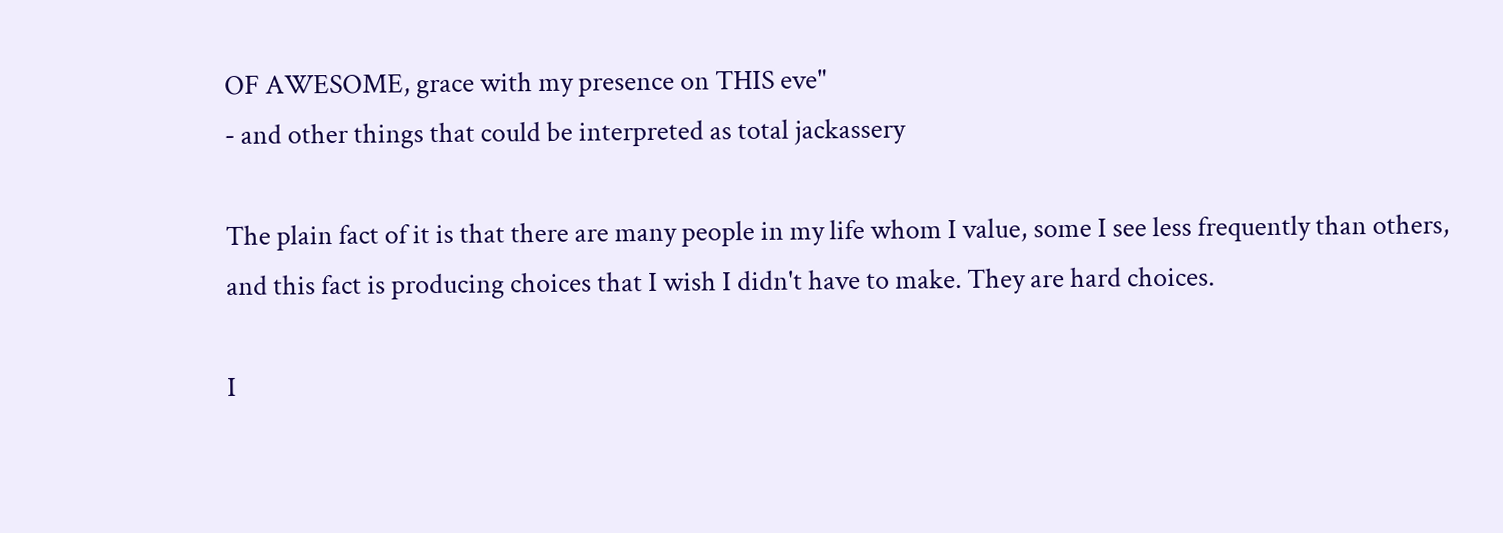OF AWESOME, grace with my presence on THIS eve"
- and other things that could be interpreted as total jackassery

The plain fact of it is that there are many people in my life whom I value, some I see less frequently than others, and this fact is producing choices that I wish I didn't have to make. They are hard choices.

I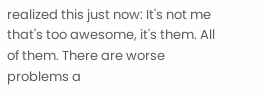realized this just now: It's not me that's too awesome, it's them. All of them. There are worse problems a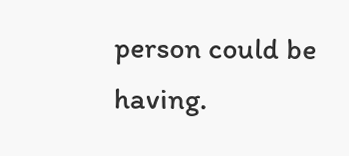person could be having.